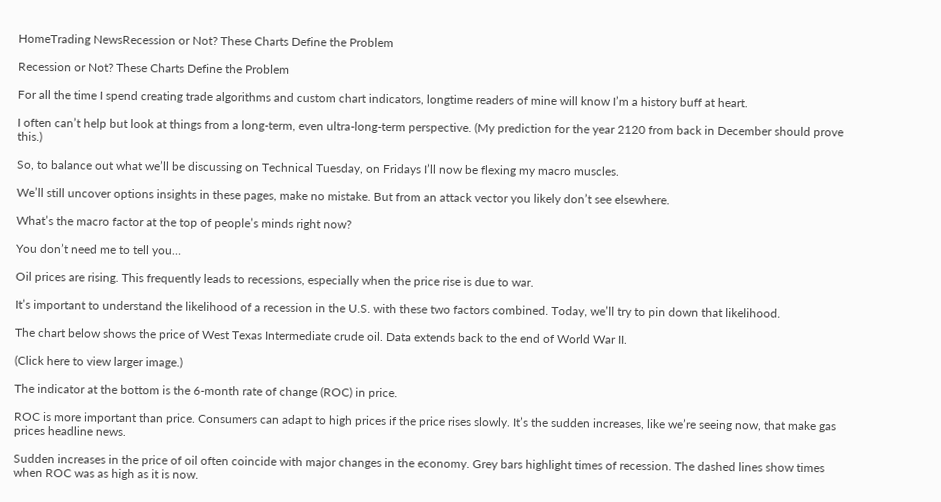HomeTrading NewsRecession or Not? These Charts Define the Problem

Recession or Not? These Charts Define the Problem

For all the time I spend creating trade algorithms and custom chart indicators, longtime readers of mine will know I’m a history buff at heart.

I often can’t help but look at things from a long-term, even ultra-long-term perspective. (My prediction for the year 2120 from back in December should prove this.)

So, to balance out what we’ll be discussing on Technical Tuesday, on Fridays I’ll now be flexing my macro muscles.

We’ll still uncover options insights in these pages, make no mistake. But from an attack vector you likely don’t see elsewhere.

What’s the macro factor at the top of people’s minds right now?

You don’t need me to tell you…

Oil prices are rising. This frequently leads to recessions, especially when the price rise is due to war.

It’s important to understand the likelihood of a recession in the U.S. with these two factors combined. Today, we’ll try to pin down that likelihood.

The chart below shows the price of West Texas Intermediate crude oil. Data extends back to the end of World War II.

(Click here to view larger image.)

The indicator at the bottom is the 6-month rate of change (ROC) in price.

ROC is more important than price. Consumers can adapt to high prices if the price rises slowly. It’s the sudden increases, like we’re seeing now, that make gas prices headline news.

Sudden increases in the price of oil often coincide with major changes in the economy. Grey bars highlight times of recession. The dashed lines show times when ROC was as high as it is now.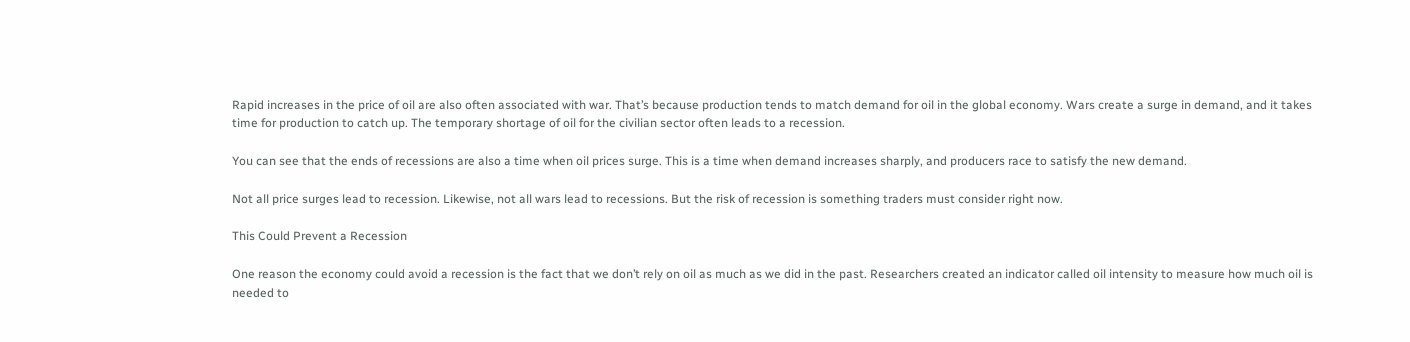Rapid increases in the price of oil are also often associated with war. That’s because production tends to match demand for oil in the global economy. Wars create a surge in demand, and it takes time for production to catch up. The temporary shortage of oil for the civilian sector often leads to a recession.

You can see that the ends of recessions are also a time when oil prices surge. This is a time when demand increases sharply, and producers race to satisfy the new demand.

Not all price surges lead to recession. Likewise, not all wars lead to recessions. But the risk of recession is something traders must consider right now.

This Could Prevent a Recession

One reason the economy could avoid a recession is the fact that we don’t rely on oil as much as we did in the past. Researchers created an indicator called oil intensity to measure how much oil is needed to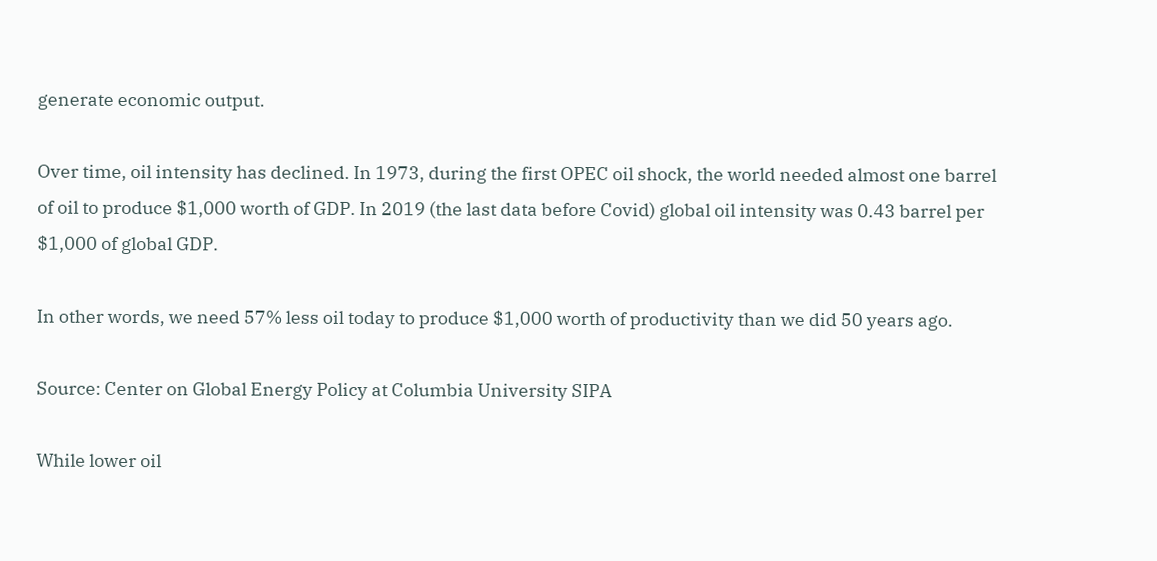generate economic output.

Over time, oil intensity has declined. In 1973, during the first OPEC oil shock, the world needed almost one barrel of oil to produce $1,000 worth of GDP. In 2019 (the last data before Covid) global oil intensity was 0.43 barrel per $1,000 of global GDP.

In other words, we need 57% less oil today to produce $1,000 worth of productivity than we did 50 years ago.

Source: Center on Global Energy Policy at Columbia University SIPA

While lower oil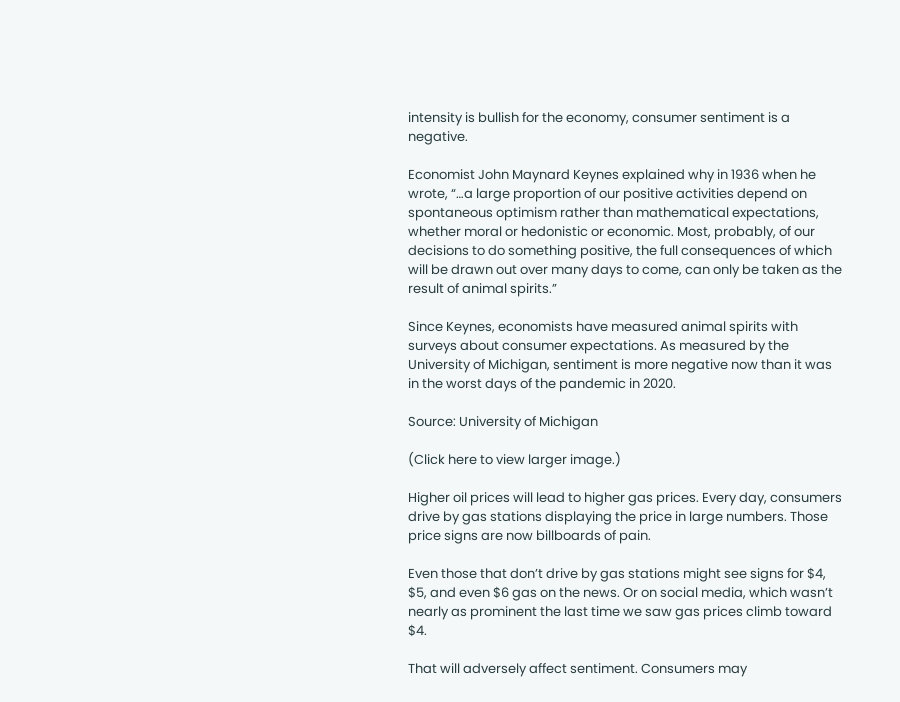intensity is bullish for the economy, consumer sentiment is a negative.

Economist John Maynard Keynes explained why in 1936 when he wrote, “…a large proportion of our positive activities depend on spontaneous optimism rather than mathematical expectations, whether moral or hedonistic or economic. Most, probably, of our decisions to do something positive, the full consequences of which will be drawn out over many days to come, can only be taken as the result of animal spirits.”

Since Keynes, economists have measured animal spirits with surveys about consumer expectations. As measured by the University of Michigan, sentiment is more negative now than it was in the worst days of the pandemic in 2020.

Source: University of Michigan

(Click here to view larger image.)

Higher oil prices will lead to higher gas prices. Every day, consumers drive by gas stations displaying the price in large numbers. Those price signs are now billboards of pain.

Even those that don’t drive by gas stations might see signs for $4, $5, and even $6 gas on the news. Or on social media, which wasn’t nearly as prominent the last time we saw gas prices climb toward $4.

That will adversely affect sentiment. Consumers may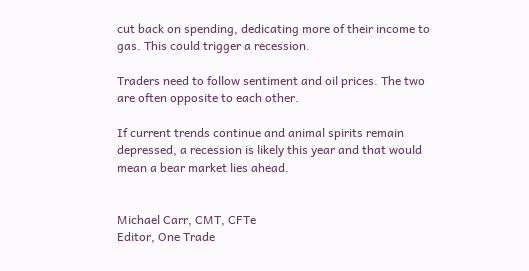cut back on spending, dedicating more of their income to gas. This could trigger a recession.

Traders need to follow sentiment and oil prices. The two are often opposite to each other.

If current trends continue and animal spirits remain depressed, a recession is likely this year and that would mean a bear market lies ahead.


Michael Carr, CMT, CFTe
Editor, One Trade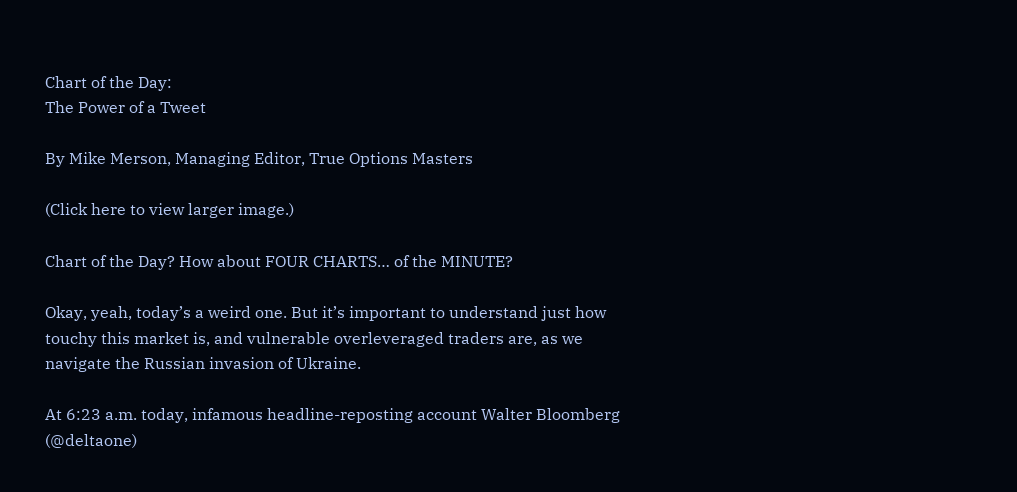Chart of the Day:
The Power of a Tweet

By Mike Merson, Managing Editor, True Options Masters

(Click here to view larger image.)

Chart of the Day? How about FOUR CHARTS… of the MINUTE?

Okay, yeah, today’s a weird one. But it’s important to understand just how touchy this market is, and vulnerable overleveraged traders are, as we navigate the Russian invasion of Ukraine.

At 6:23 a.m. today, infamous headline-reposting account Walter Bloomberg (@deltaone)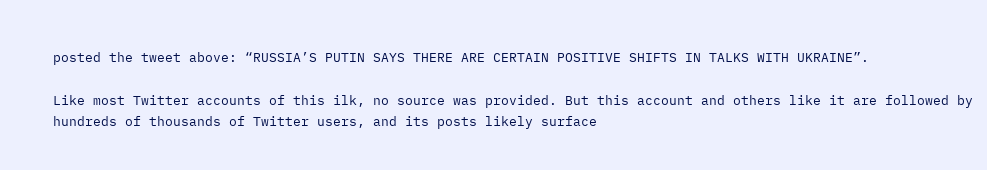posted the tweet above: “RUSSIA’S PUTIN SAYS THERE ARE CERTAIN POSITIVE SHIFTS IN TALKS WITH UKRAINE”.

Like most Twitter accounts of this ilk, no source was provided. But this account and others like it are followed by hundreds of thousands of Twitter users, and its posts likely surface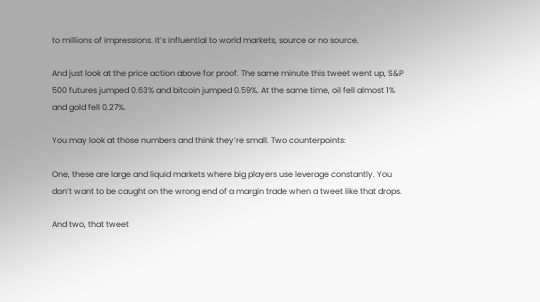to millions of impressions. It’s influential to world markets, source or no source.

And just look at the price action above for proof. The same minute this tweet went up, S&P 500 futures jumped 0.63% and bitcoin jumped 0.59%. At the same time, oil fell almost 1% and gold fell 0.27%.

You may look at those numbers and think they’re small. Two counterpoints:

One, these are large and liquid markets where big players use leverage constantly. You don’t want to be caught on the wrong end of a margin trade when a tweet like that drops.

And two, that tweet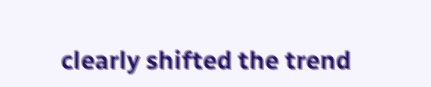clearly shifted the trend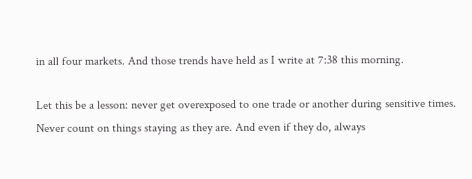in all four markets. And those trends have held as I write at 7:38 this morning.

Let this be a lesson: never get overexposed to one trade or another during sensitive times. Never count on things staying as they are. And even if they do, always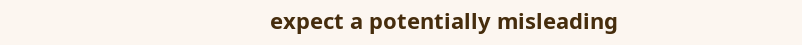expect a potentially misleading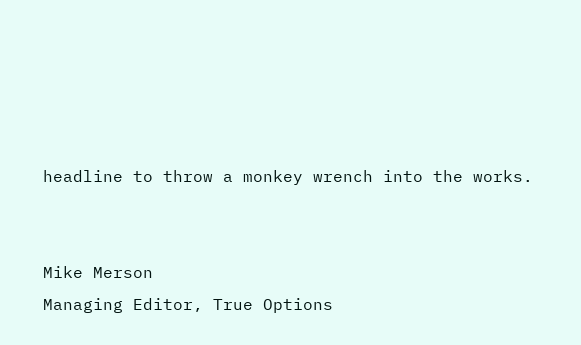headline to throw a monkey wrench into the works.


Mike Merson
Managing Editor, True Options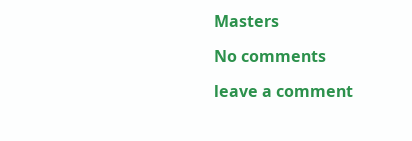Masters

No comments

leave a comment